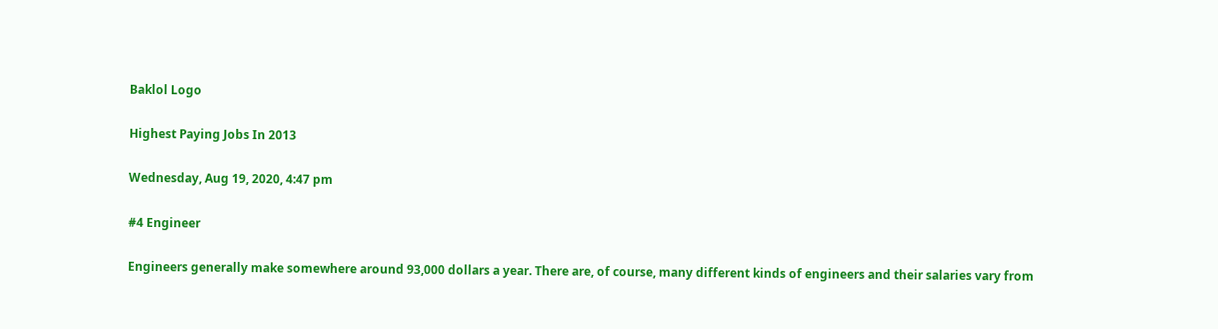Baklol Logo

Highest Paying Jobs In 2013

Wednesday, Aug 19, 2020, 4:47 pm

#4 Engineer

Engineers generally make somewhere around 93,000 dollars a year. There are, of course, many different kinds of engineers and their salaries vary from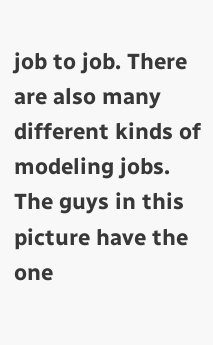job to job. There are also many different kinds of modeling jobs. The guys in this picture have the one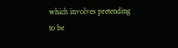which involves pretending to be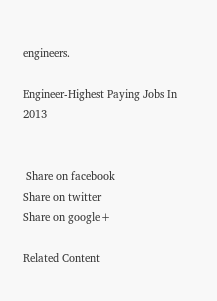engineers.

Engineer-Highest Paying Jobs In 2013


 Share on facebook
Share on twitter
Share on google+

Related Content